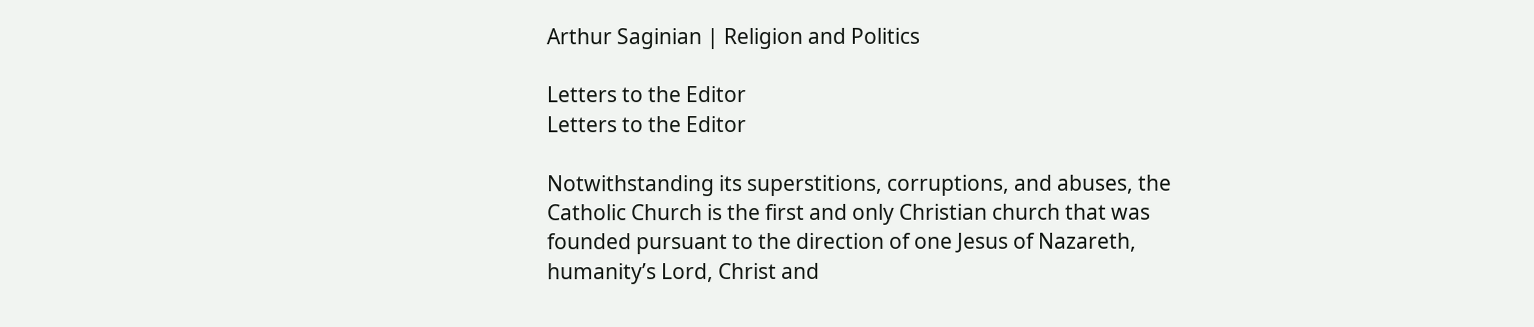Arthur Saginian | Religion and Politics

Letters to the Editor
Letters to the Editor

Notwithstanding its superstitions, corruptions, and abuses, the Catholic Church is the first and only Christian church that was founded pursuant to the direction of one Jesus of Nazareth, humanity’s Lord, Christ and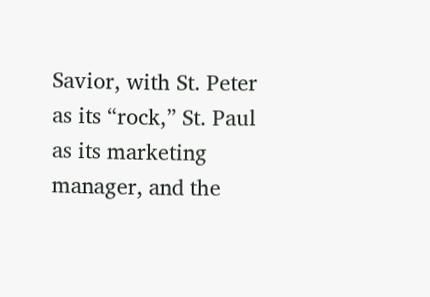Savior, with St. Peter as its “rock,” St. Paul as its marketing manager, and the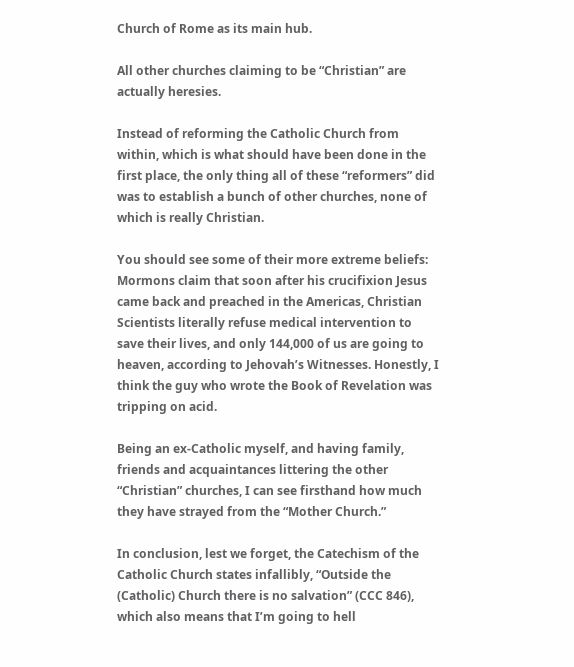Church of Rome as its main hub.

All other churches claiming to be “Christian” are actually heresies.

Instead of reforming the Catholic Church from within, which is what should have been done in the first place, the only thing all of these “reformers” did was to establish a bunch of other churches, none of which is really Christian.

You should see some of their more extreme beliefs: Mormons claim that soon after his crucifixion Jesus came back and preached in the Americas, Christian Scientists literally refuse medical intervention to save their lives, and only 144,000 of us are going to heaven, according to Jehovah’s Witnesses. Honestly, I think the guy who wrote the Book of Revelation was tripping on acid.

Being an ex-Catholic myself, and having family, friends and acquaintances littering the other “Christian” churches, I can see firsthand how much they have strayed from the “Mother Church.”

In conclusion, lest we forget, the Catechism of the Catholic Church states infallibly, “Outside the (Catholic) Church there is no salvation” (CCC 846), which also means that I’m going to hell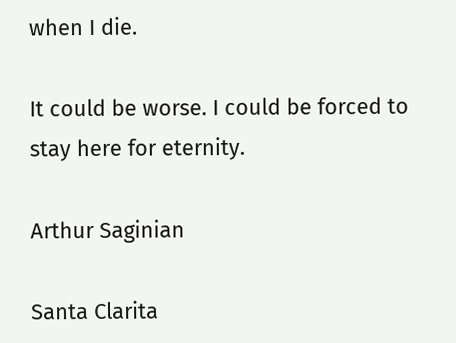when I die.

It could be worse. I could be forced to stay here for eternity.

Arthur Saginian

Santa Clarita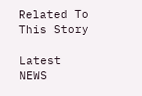Related To This Story

Latest NEWS